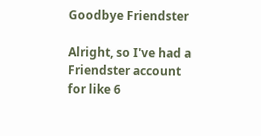Goodbye Friendster

Alright, so I've had a Friendster account for like 6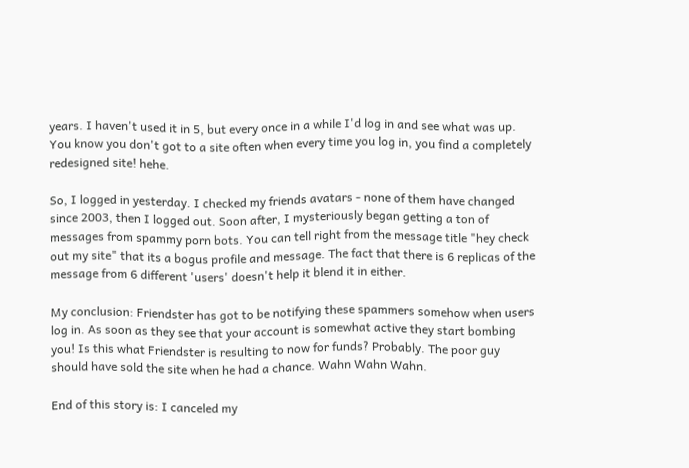years. I haven't used it in 5, but every once in a while I'd log in and see what was up. You know you don't got to a site often when every time you log in, you find a completely redesigned site! hehe.

So, I logged in yesterday. I checked my friends avatars - none of them have changed since 2003, then I logged out. Soon after, I mysteriously began getting a ton of messages from spammy porn bots. You can tell right from the message title "hey check out my site" that its a bogus profile and message. The fact that there is 6 replicas of the message from 6 different 'users' doesn't help it blend it in either.

My conclusion: Friendster has got to be notifying these spammers somehow when users log in. As soon as they see that your account is somewhat active they start bombing you! Is this what Friendster is resulting to now for funds? Probably. The poor guy should have sold the site when he had a chance. Wahn Wahn Wahn.

End of this story is: I canceled my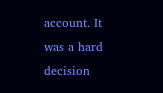account. It was a hard decision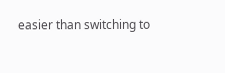easier than switching to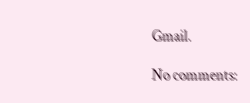Gmail.

No comments: